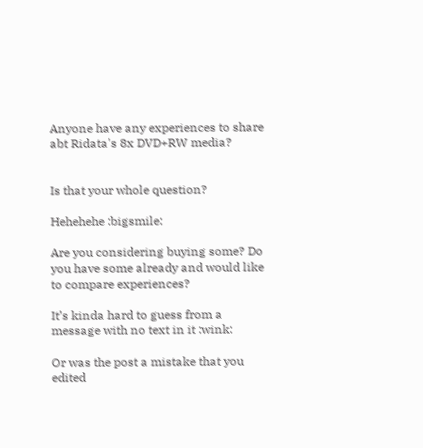Anyone have any experiences to share abt Ridata's 8x DVD+RW media?


Is that your whole question?

Hehehehe :bigsmile:

Are you considering buying some? Do you have some already and would like to compare experiences?

It’s kinda hard to guess from a message with no text in it :wink:

Or was the post a mistake that you edited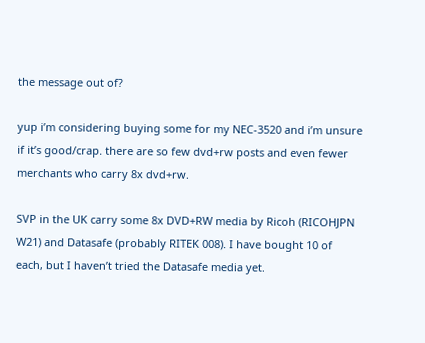the message out of?

yup i’m considering buying some for my NEC-3520 and i’m unsure if it’s good/crap. there are so few dvd+rw posts and even fewer merchants who carry 8x dvd+rw.

SVP in the UK carry some 8x DVD+RW media by Ricoh (RICOHJPN W21) and Datasafe (probably RITEK 008). I have bought 10 of each, but I haven’t tried the Datasafe media yet.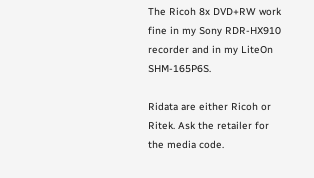The Ricoh 8x DVD+RW work fine in my Sony RDR-HX910 recorder and in my LiteOn SHM-165P6S.

Ridata are either Ricoh or Ritek. Ask the retailer for the media code.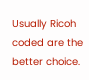Usually Ricoh coded are the better choice.